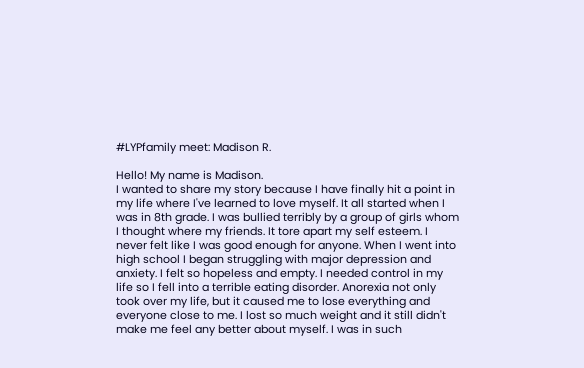#LYPfamily meet: Madison R.

Hello! My name is Madison.
I wanted to share my story because I have finally hit a point in my life where I've learned to love myself. It all started when I was in 8th grade. I was bullied terribly by a group of girls whom I thought where my friends. It tore apart my self esteem. I never felt like I was good enough for anyone. When I went into high school I began struggling with major depression and anxiety. I felt so hopeless and empty. I needed control in my life so I fell into a terrible eating disorder. Anorexia not only took over my life, but it caused me to lose everything and everyone close to me. I lost so much weight and it still didn't make me feel any better about myself. I was in such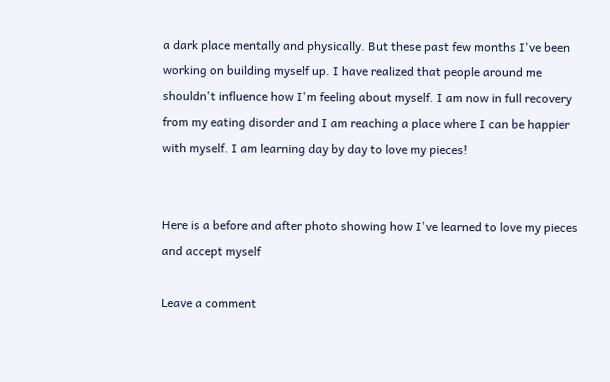a dark place mentally and physically. But these past few months I've been working on building myself up. I have realized that people around me shouldn't influence how I'm feeling about myself. I am now in full recovery from my eating disorder and I am reaching a place where I can be happier with myself. I am learning day by day to love my pieces!


Here is a before and after photo showing how I've learned to love my pieces and accept myself

Leave a comment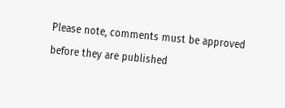Please note, comments must be approved before they are published